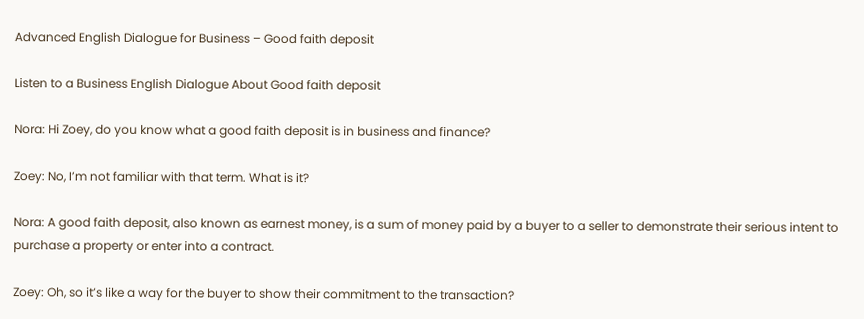Advanced English Dialogue for Business – Good faith deposit

Listen to a Business English Dialogue About Good faith deposit

Nora: Hi Zoey, do you know what a good faith deposit is in business and finance?

Zoey: No, I’m not familiar with that term. What is it?

Nora: A good faith deposit, also known as earnest money, is a sum of money paid by a buyer to a seller to demonstrate their serious intent to purchase a property or enter into a contract.

Zoey: Oh, so it’s like a way for the buyer to show their commitment to the transaction?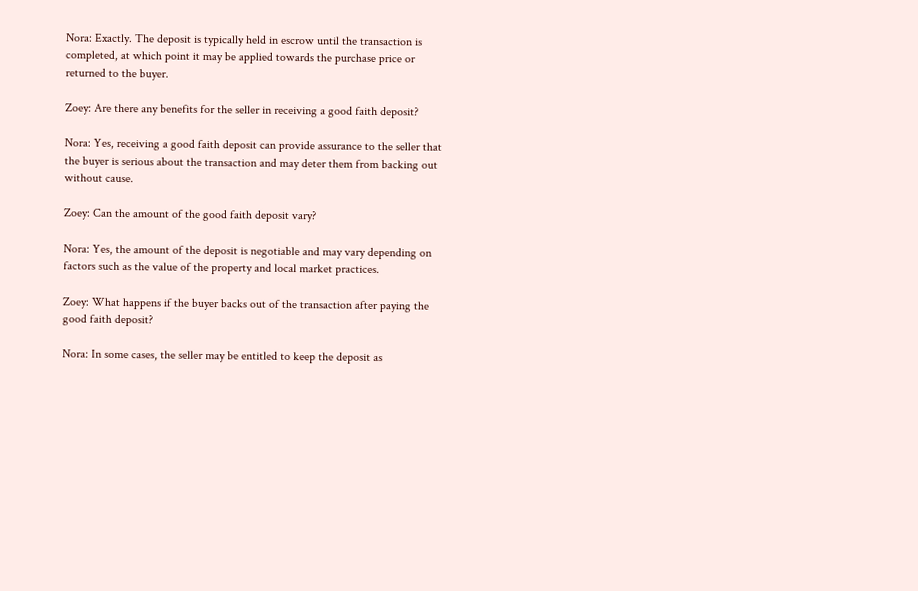Nora: Exactly. The deposit is typically held in escrow until the transaction is completed, at which point it may be applied towards the purchase price or returned to the buyer.

Zoey: Are there any benefits for the seller in receiving a good faith deposit?

Nora: Yes, receiving a good faith deposit can provide assurance to the seller that the buyer is serious about the transaction and may deter them from backing out without cause.

Zoey: Can the amount of the good faith deposit vary?

Nora: Yes, the amount of the deposit is negotiable and may vary depending on factors such as the value of the property and local market practices.

Zoey: What happens if the buyer backs out of the transaction after paying the good faith deposit?

Nora: In some cases, the seller may be entitled to keep the deposit as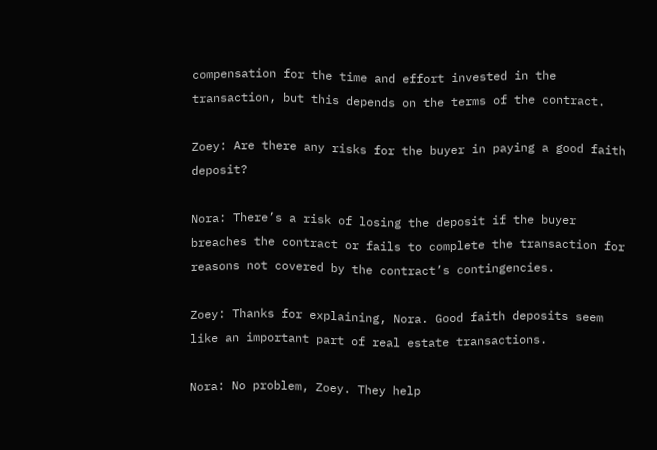compensation for the time and effort invested in the transaction, but this depends on the terms of the contract.

Zoey: Are there any risks for the buyer in paying a good faith deposit?

Nora: There’s a risk of losing the deposit if the buyer breaches the contract or fails to complete the transaction for reasons not covered by the contract’s contingencies.

Zoey: Thanks for explaining, Nora. Good faith deposits seem like an important part of real estate transactions.

Nora: No problem, Zoey. They help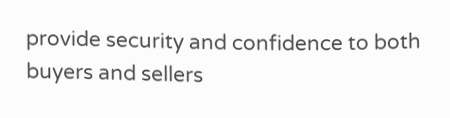provide security and confidence to both buyers and sellers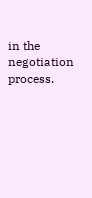in the negotiation process.